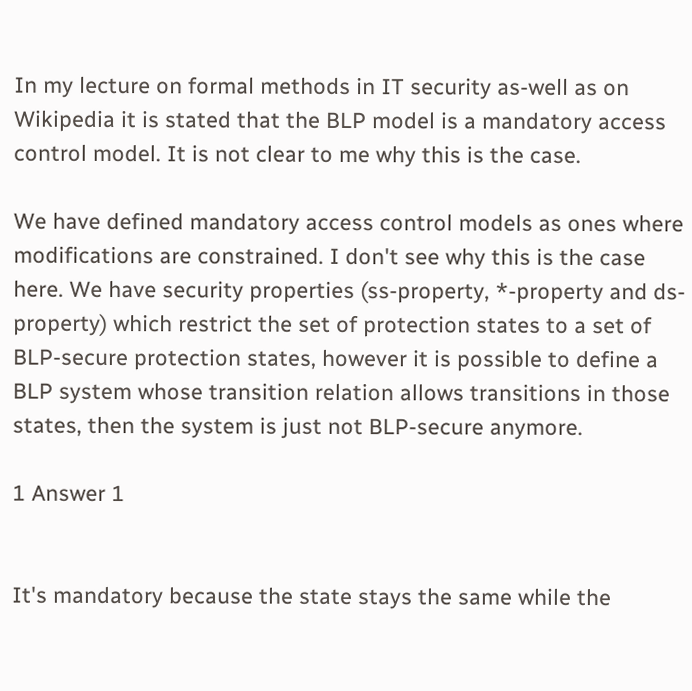In my lecture on formal methods in IT security as-well as on Wikipedia it is stated that the BLP model is a mandatory access control model. It is not clear to me why this is the case.

We have defined mandatory access control models as ones where modifications are constrained. I don't see why this is the case here. We have security properties (ss-property, *-property and ds-property) which restrict the set of protection states to a set of BLP-secure protection states, however it is possible to define a BLP system whose transition relation allows transitions in those states, then the system is just not BLP-secure anymore.

1 Answer 1


It's mandatory because the state stays the same while the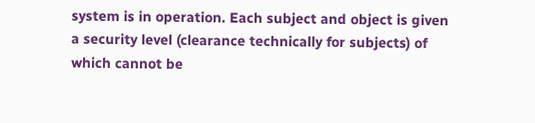system is in operation. Each subject and object is given a security level (clearance technically for subjects) of which cannot be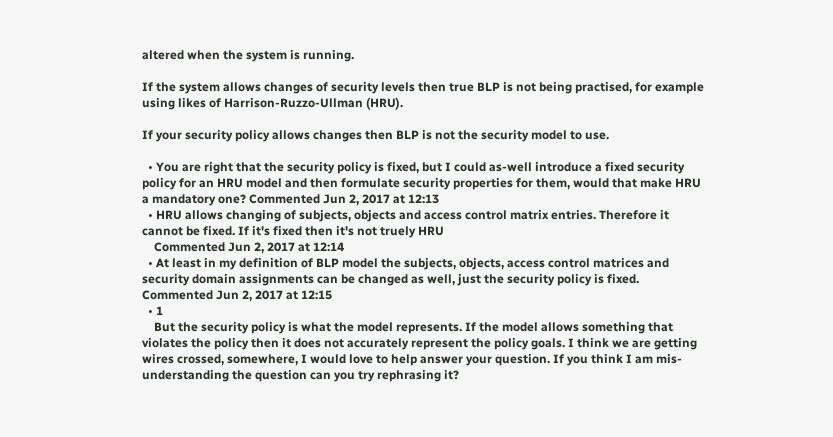altered when the system is running.

If the system allows changes of security levels then true BLP is not being practised, for example using likes of Harrison-Ruzzo-Ullman (HRU).

If your security policy allows changes then BLP is not the security model to use.

  • You are right that the security policy is fixed, but I could as-well introduce a fixed security policy for an HRU model and then formulate security properties for them, would that make HRU a mandatory one? Commented Jun 2, 2017 at 12:13
  • HRU allows changing of subjects, objects and access control matrix entries. Therefore it cannot be fixed. If it's fixed then it's not truely HRU
    Commented Jun 2, 2017 at 12:14
  • At least in my definition of BLP model the subjects, objects, access control matrices and security domain assignments can be changed as well, just the security policy is fixed. Commented Jun 2, 2017 at 12:15
  • 1
    But the security policy is what the model represents. If the model allows something that violates the policy then it does not accurately represent the policy goals. I think we are getting wires crossed, somewhere, I would love to help answer your question. If you think I am mis-understanding the question can you try rephrasing it?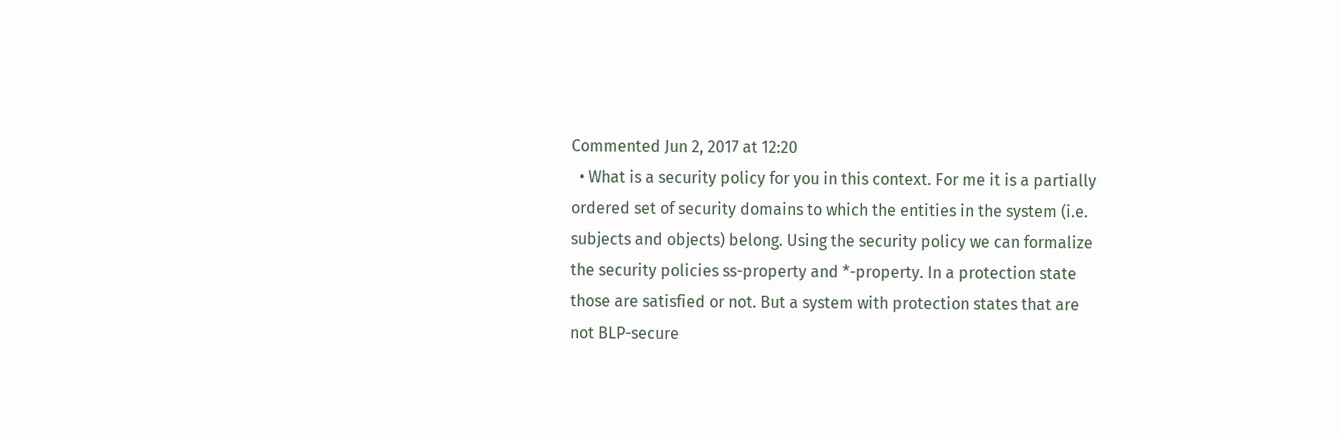Commented Jun 2, 2017 at 12:20
  • What is a security policy for you in this context. For me it is a partially ordered set of security domains to which the entities in the system (i.e. subjects and objects) belong. Using the security policy we can formalize the security policies ss-property and *-property. In a protection state those are satisfied or not. But a system with protection states that are not BLP-secure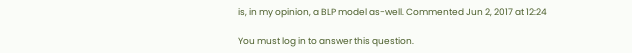is, in my opinion, a BLP model as-well. Commented Jun 2, 2017 at 12:24

You must log in to answer this question.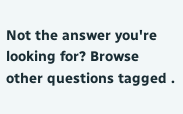Not the answer you're looking for? Browse other questions tagged .